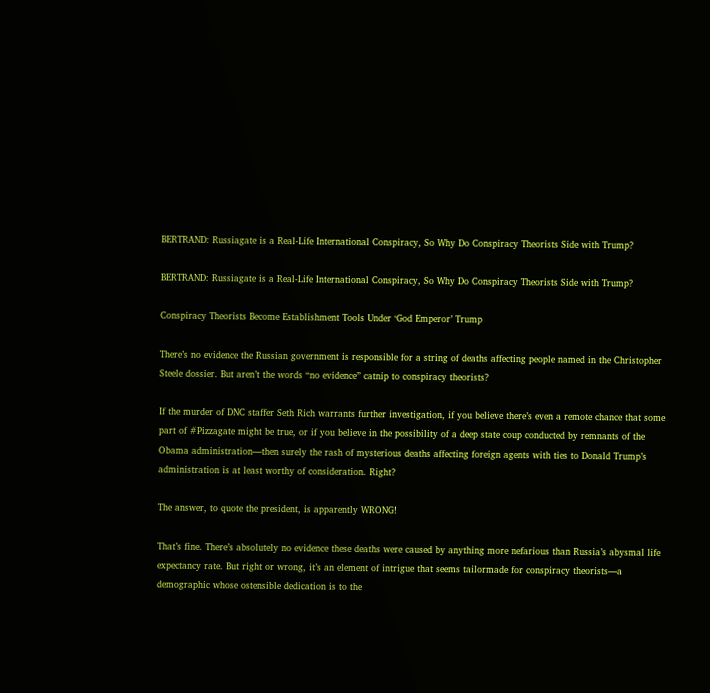BERTRAND: Russiagate is a Real-Life International Conspiracy, So Why Do Conspiracy Theorists Side with Trump?

BERTRAND: Russiagate is a Real-Life International Conspiracy, So Why Do Conspiracy Theorists Side with Trump?

Conspiracy Theorists Become Establishment Tools Under ‘God Emperor’ Trump

There’s no evidence the Russian government is responsible for a string of deaths affecting people named in the Christopher Steele dossier. But aren’t the words “no evidence” catnip to conspiracy theorists?

If the murder of DNC staffer Seth Rich warrants further investigation, if you believe there’s even a remote chance that some part of #Pizzagate might be true, or if you believe in the possibility of a deep state coup conducted by remnants of the Obama administration—then surely the rash of mysterious deaths affecting foreign agents with ties to Donald Trump’s administration is at least worthy of consideration. Right?

The answer, to quote the president, is apparently WRONG!

That’s fine. There’s absolutely no evidence these deaths were caused by anything more nefarious than Russia’s abysmal life expectancy rate. But right or wrong, it’s an element of intrigue that seems tailormade for conspiracy theorists—a demographic whose ostensible dedication is to the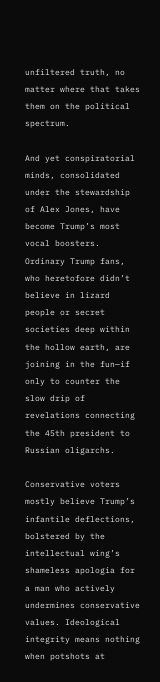unfiltered truth, no matter where that takes them on the political spectrum.

And yet conspiratorial minds, consolidated under the stewardship of Alex Jones, have become Trump’s most vocal boosters. Ordinary Trump fans, who heretofore didn’t believe in lizard people or secret societies deep within the hollow earth, are joining in the fun—if only to counter the slow drip of revelations connecting the 45th president to Russian oligarchs.

Conservative voters mostly believe Trump’s infantile deflections, bolstered by the intellectual wing’s shameless apologia for a man who actively undermines conservative values. Ideological integrity means nothing when potshots at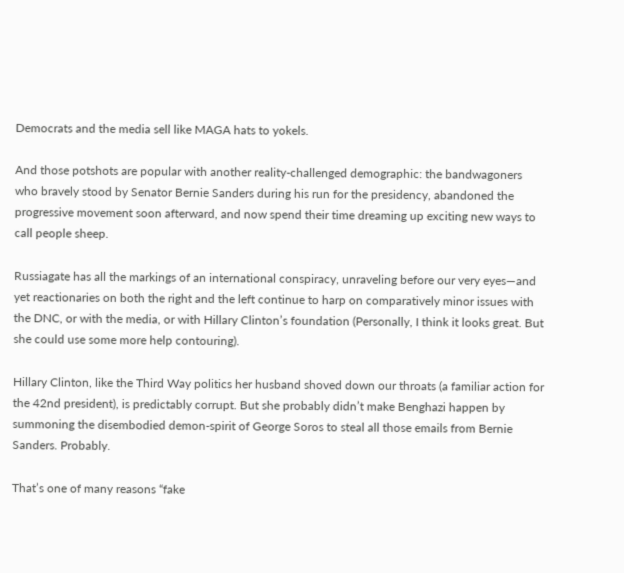Democrats and the media sell like MAGA hats to yokels.

And those potshots are popular with another reality-challenged demographic: the bandwagoners who bravely stood by Senator Bernie Sanders during his run for the presidency, abandoned the progressive movement soon afterward, and now spend their time dreaming up exciting new ways to call people sheep.

Russiagate has all the markings of an international conspiracy, unraveling before our very eyes—and yet reactionaries on both the right and the left continue to harp on comparatively minor issues with the DNC, or with the media, or with Hillary Clinton’s foundation (Personally, I think it looks great. But she could use some more help contouring).

Hillary Clinton, like the Third Way politics her husband shoved down our throats (a familiar action for the 42nd president), is predictably corrupt. But she probably didn’t make Benghazi happen by summoning the disembodied demon-spirit of George Soros to steal all those emails from Bernie Sanders. Probably.

That’s one of many reasons “fake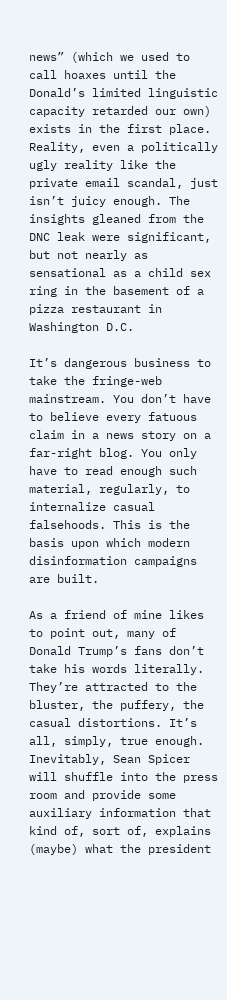news” (which we used to call hoaxes until the Donald’s limited linguistic capacity retarded our own) exists in the first place. Reality, even a politically ugly reality like the private email scandal, just isn’t juicy enough. The insights gleaned from the DNC leak were significant, but not nearly as sensational as a child sex ring in the basement of a pizza restaurant in Washington D.C.

It’s dangerous business to take the fringe-web mainstream. You don’t have to believe every fatuous claim in a news story on a far-right blog. You only have to read enough such material, regularly, to internalize casual falsehoods. This is the basis upon which modern disinformation campaigns are built.

As a friend of mine likes to point out, many of Donald Trump’s fans don’t take his words literally. They’re attracted to the bluster, the puffery, the casual distortions. It’s all, simply, true enough. Inevitably, Sean Spicer will shuffle into the press room and provide some auxiliary information that kind of, sort of, explains (maybe) what the president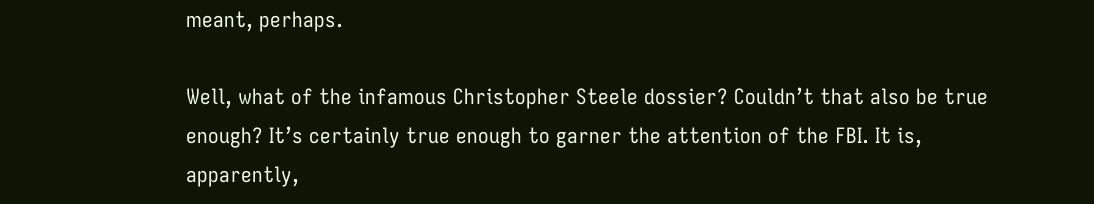meant, perhaps.

Well, what of the infamous Christopher Steele dossier? Couldn’t that also be true enough? It’s certainly true enough to garner the attention of the FBI. It is, apparently,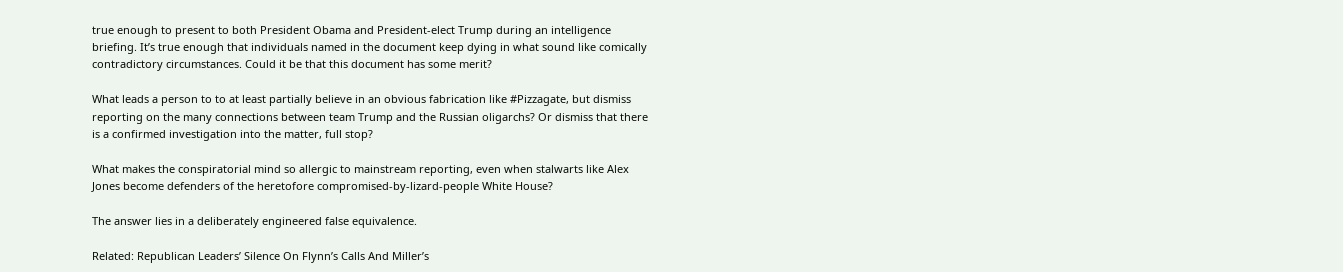true enough to present to both President Obama and President-elect Trump during an intelligence briefing. It’s true enough that individuals named in the document keep dying in what sound like comically contradictory circumstances. Could it be that this document has some merit?

What leads a person to to at least partially believe in an obvious fabrication like #Pizzagate, but dismiss reporting on the many connections between team Trump and the Russian oligarchs? Or dismiss that there is a confirmed investigation into the matter, full stop?

What makes the conspiratorial mind so allergic to mainstream reporting, even when stalwarts like Alex Jones become defenders of the heretofore compromised-by-lizard-people White House?

The answer lies in a deliberately engineered false equivalence.

Related: Republican Leaders’ Silence On Flynn’s Calls And Miller’s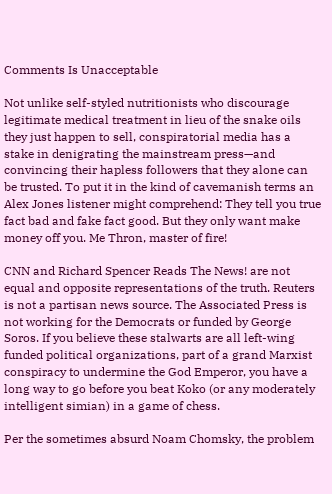Comments Is Unacceptable

Not unlike self-styled nutritionists who discourage legitimate medical treatment in lieu of the snake oils they just happen to sell, conspiratorial media has a stake in denigrating the mainstream press—and convincing their hapless followers that they alone can be trusted. To put it in the kind of cavemanish terms an Alex Jones listener might comprehend: They tell you true fact bad and fake fact good. But they only want make money off you. Me Thron, master of fire!

CNN and Richard Spencer Reads The News! are not equal and opposite representations of the truth. Reuters is not a partisan news source. The Associated Press is not working for the Democrats or funded by George Soros. If you believe these stalwarts are all left-wing funded political organizations, part of a grand Marxist conspiracy to undermine the God Emperor, you have a long way to go before you beat Koko (or any moderately intelligent simian) in a game of chess.

Per the sometimes absurd Noam Chomsky, the problem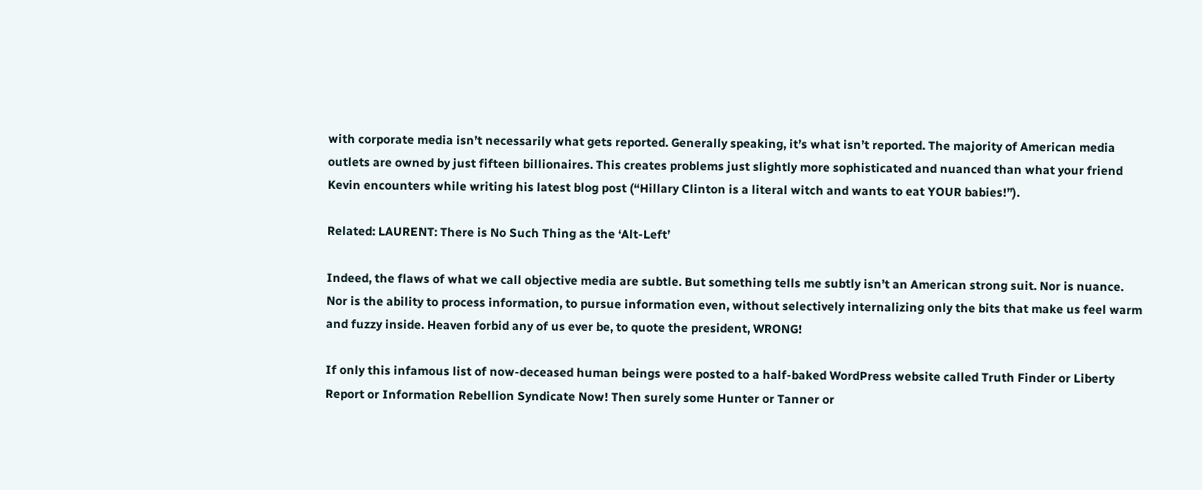with corporate media isn’t necessarily what gets reported. Generally speaking, it’s what isn’t reported. The majority of American media outlets are owned by just fifteen billionaires. This creates problems just slightly more sophisticated and nuanced than what your friend Kevin encounters while writing his latest blog post (“Hillary Clinton is a literal witch and wants to eat YOUR babies!”).

Related: LAURENT: There is No Such Thing as the ‘Alt-Left’

Indeed, the flaws of what we call objective media are subtle. But something tells me subtly isn’t an American strong suit. Nor is nuance. Nor is the ability to process information, to pursue information even, without selectively internalizing only the bits that make us feel warm and fuzzy inside. Heaven forbid any of us ever be, to quote the president, WRONG!

If only this infamous list of now-deceased human beings were posted to a half-baked WordPress website called Truth Finder or Liberty Report or Information Rebellion Syndicate Now! Then surely some Hunter or Tanner or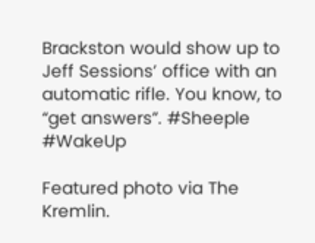Brackston would show up to Jeff Sessions’ office with an automatic rifle. You know, to “get answers”. #Sheeple #WakeUp

Featured photo via The Kremlin.